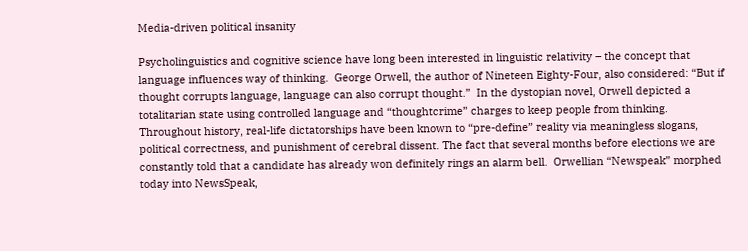Media-driven political insanity

Psycholinguistics and cognitive science have long been interested in linguistic relativity – the concept that language influences way of thinking.  George Orwell, the author of Nineteen Eighty-Four, also considered: “But if thought corrupts language, language can also corrupt thought.”  In the dystopian novel, Orwell depicted a totalitarian state using controlled language and “thoughtcrime” charges to keep people from thinking.  Throughout history, real-life dictatorships have been known to “pre-define” reality via meaningless slogans, political correctness, and punishment of cerebral dissent. The fact that several months before elections we are constantly told that a candidate has already won definitely rings an alarm bell.  Orwellian “Newspeak” morphed today into NewsSpeak,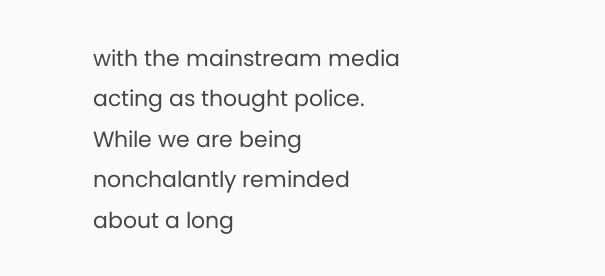with the mainstream media acting as thought police.  While we are being nonchalantly reminded about a long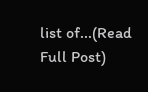list of...(Read Full Post)